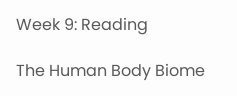Week 9: Reading

The Human Body Biome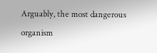Arguably, the most dangerous organism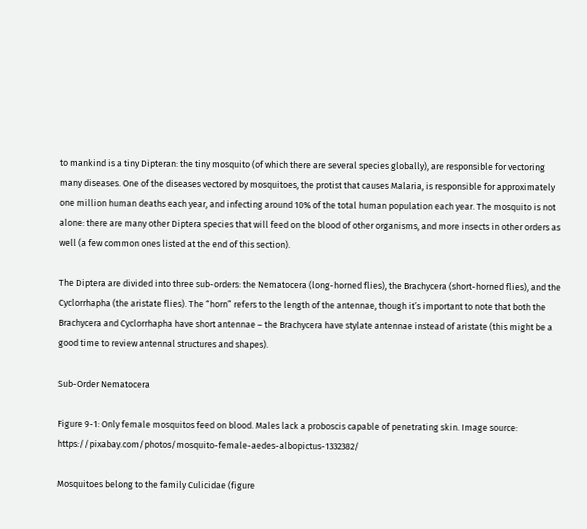to mankind is a tiny Dipteran: the tiny mosquito (of which there are several species globally), are responsible for vectoring many diseases. One of the diseases vectored by mosquitoes, the protist that causes Malaria, is responsible for approximately one million human deaths each year, and infecting around 10% of the total human population each year. The mosquito is not alone: there are many other Diptera species that will feed on the blood of other organisms, and more insects in other orders as well (a few common ones listed at the end of this section).

The Diptera are divided into three sub-orders: the Nematocera (long-horned flies), the Brachycera (short-horned flies), and the Cyclorrhapha (the aristate flies). The “horn” refers to the length of the antennae, though it’s important to note that both the Brachycera and Cyclorrhapha have short antennae – the Brachycera have stylate antennae instead of aristate (this might be a good time to review antennal structures and shapes).

Sub-Order Nematocera

Figure 9-1: Only female mosquitos feed on blood. Males lack a proboscis capable of penetrating skin. Image source: https://pixabay.com/photos/mosquito-female-aedes-albopictus-1332382/

Mosquitoes belong to the family Culicidae (figure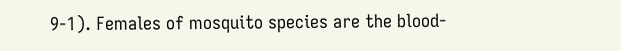9-1). Females of mosquito species are the blood-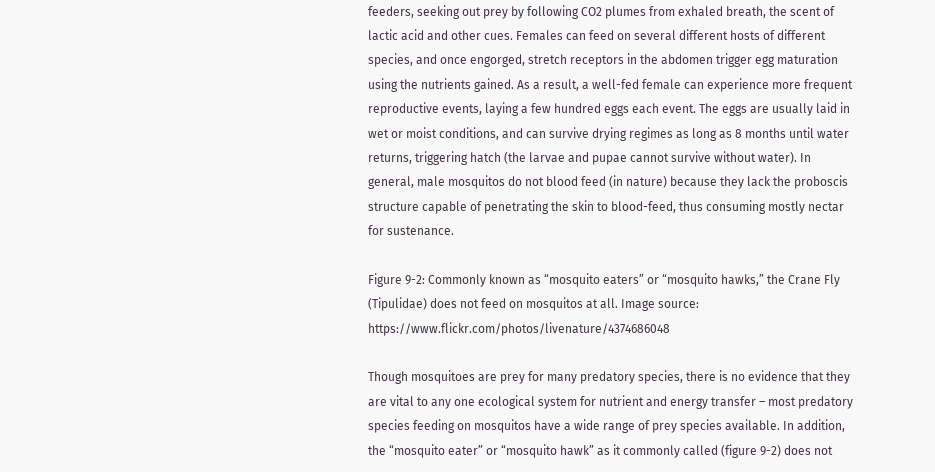feeders, seeking out prey by following CO2 plumes from exhaled breath, the scent of lactic acid and other cues. Females can feed on several different hosts of different species, and once engorged, stretch receptors in the abdomen trigger egg maturation using the nutrients gained. As a result, a well-fed female can experience more frequent reproductive events, laying a few hundred eggs each event. The eggs are usually laid in wet or moist conditions, and can survive drying regimes as long as 8 months until water returns, triggering hatch (the larvae and pupae cannot survive without water). In general, male mosquitos do not blood feed (in nature) because they lack the proboscis structure capable of penetrating the skin to blood-feed, thus consuming mostly nectar for sustenance.

Figure 9-2: Commonly known as “mosquito eaters” or “mosquito hawks,” the Crane Fly (Tipulidae) does not feed on mosquitos at all. Image source: https://www.flickr.com/photos/livenature/4374686048

Though mosquitoes are prey for many predatory species, there is no evidence that they are vital to any one ecological system for nutrient and energy transfer – most predatory species feeding on mosquitos have a wide range of prey species available. In addition, the “mosquito eater” or “mosquito hawk” as it commonly called (figure 9-2) does not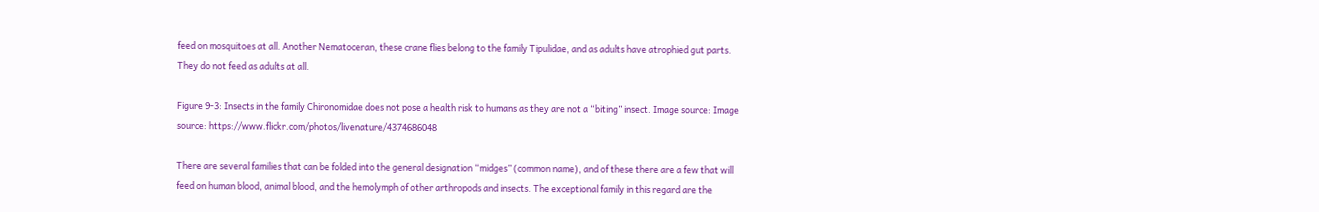feed on mosquitoes at all. Another Nematoceran, these crane flies belong to the family Tipulidae, and as adults have atrophied gut parts. They do not feed as adults at all.

Figure 9-3: Insects in the family Chironomidae does not pose a health risk to humans as they are not a “biting” insect. Image source: Image source: https://www.flickr.com/photos/livenature/4374686048

There are several families that can be folded into the general designation “midges” (common name), and of these there are a few that will feed on human blood, animal blood, and the hemolymph of other arthropods and insects. The exceptional family in this regard are the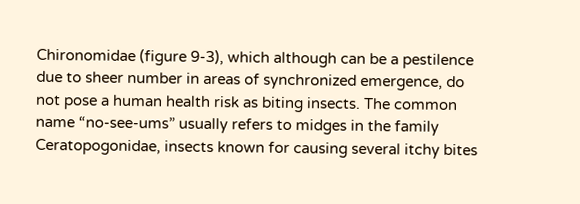Chironomidae (figure 9-3), which although can be a pestilence due to sheer number in areas of synchronized emergence, do not pose a human health risk as biting insects. The common name “no-see-ums” usually refers to midges in the family Ceratopogonidae, insects known for causing several itchy bites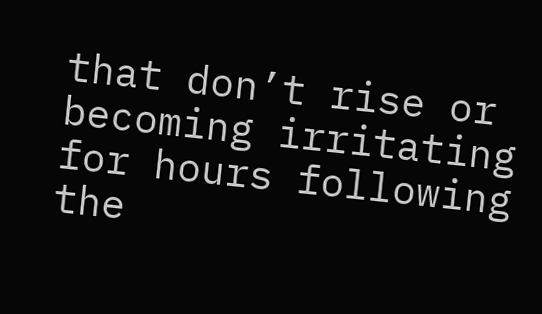that don’t rise or becoming irritating for hours following the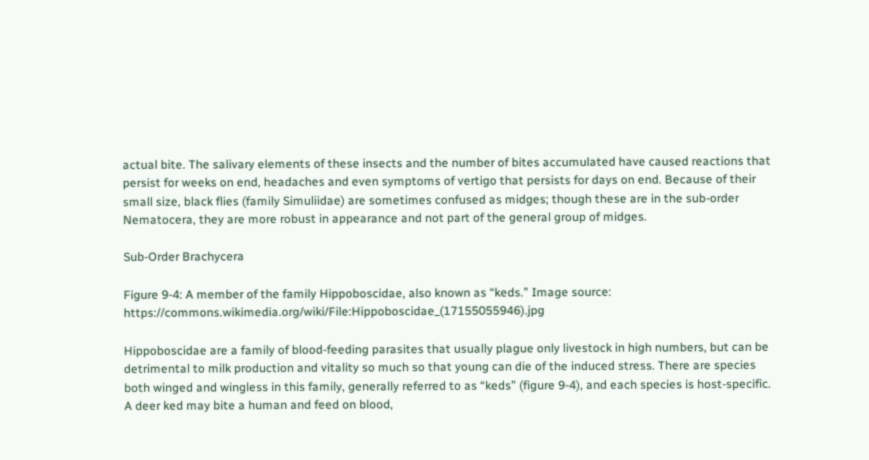actual bite. The salivary elements of these insects and the number of bites accumulated have caused reactions that persist for weeks on end, headaches and even symptoms of vertigo that persists for days on end. Because of their small size, black flies (family Simuliidae) are sometimes confused as midges; though these are in the sub-order Nematocera, they are more robust in appearance and not part of the general group of midges.

Sub-Order Brachycera

Figure 9-4: A member of the family Hippoboscidae, also known as “keds.” Image source: https://commons.wikimedia.org/wiki/File:Hippoboscidae_(17155055946).jpg

Hippoboscidae are a family of blood-feeding parasites that usually plague only livestock in high numbers, but can be detrimental to milk production and vitality so much so that young can die of the induced stress. There are species both winged and wingless in this family, generally referred to as “keds” (figure 9-4), and each species is host-specific. A deer ked may bite a human and feed on blood,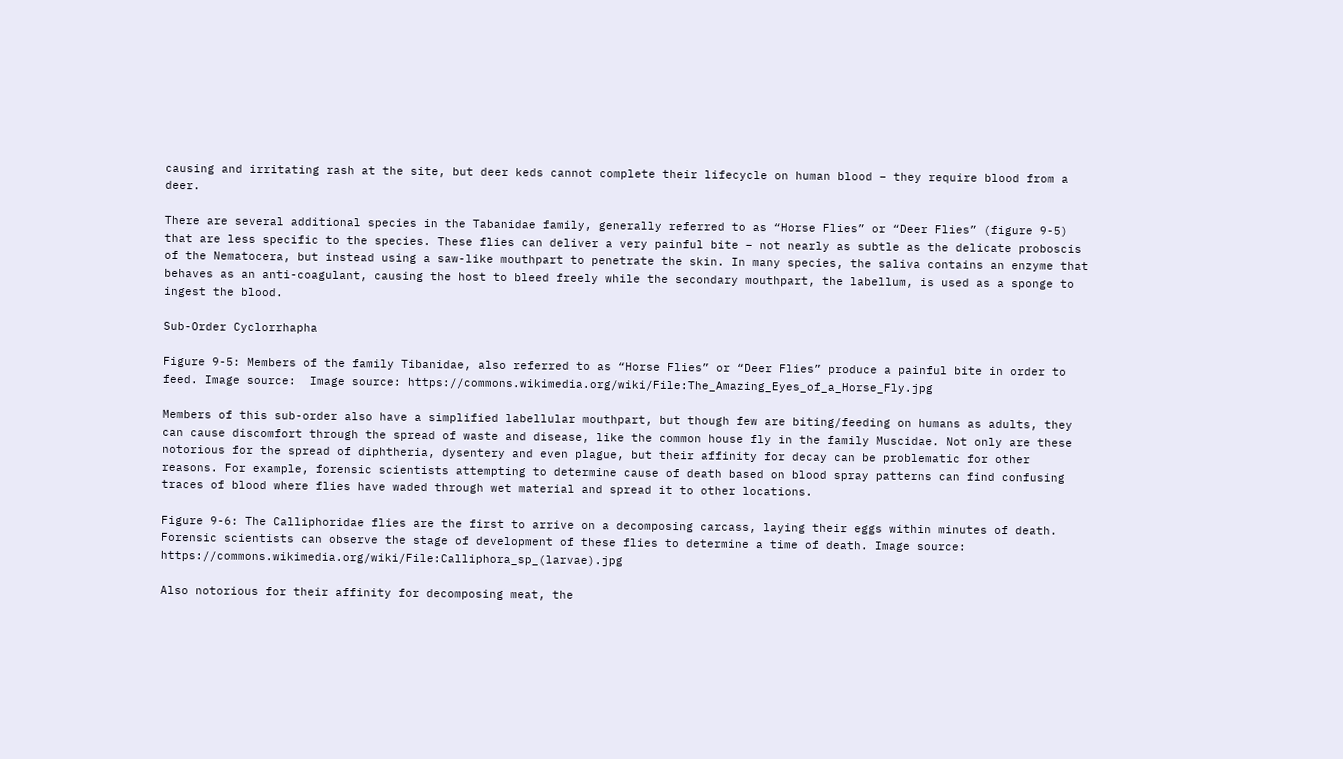causing and irritating rash at the site, but deer keds cannot complete their lifecycle on human blood – they require blood from a deer.

There are several additional species in the Tabanidae family, generally referred to as “Horse Flies” or “Deer Flies” (figure 9-5) that are less specific to the species. These flies can deliver a very painful bite – not nearly as subtle as the delicate proboscis of the Nematocera, but instead using a saw-like mouthpart to penetrate the skin. In many species, the saliva contains an enzyme that behaves as an anti-coagulant, causing the host to bleed freely while the secondary mouthpart, the labellum, is used as a sponge to ingest the blood.

Sub-Order Cyclorrhapha

Figure 9-5: Members of the family Tibanidae, also referred to as “Horse Flies” or “Deer Flies” produce a painful bite in order to feed. Image source:  Image source: https://commons.wikimedia.org/wiki/File:The_Amazing_Eyes_of_a_Horse_Fly.jpg

Members of this sub-order also have a simplified labellular mouthpart, but though few are biting/feeding on humans as adults, they can cause discomfort through the spread of waste and disease, like the common house fly in the family Muscidae. Not only are these notorious for the spread of diphtheria, dysentery and even plague, but their affinity for decay can be problematic for other reasons. For example, forensic scientists attempting to determine cause of death based on blood spray patterns can find confusing traces of blood where flies have waded through wet material and spread it to other locations.

Figure 9-6: The Calliphoridae flies are the first to arrive on a decomposing carcass, laying their eggs within minutes of death. Forensic scientists can observe the stage of development of these flies to determine a time of death. Image source: https://commons.wikimedia.org/wiki/File:Calliphora_sp_(larvae).jpg

Also notorious for their affinity for decomposing meat, the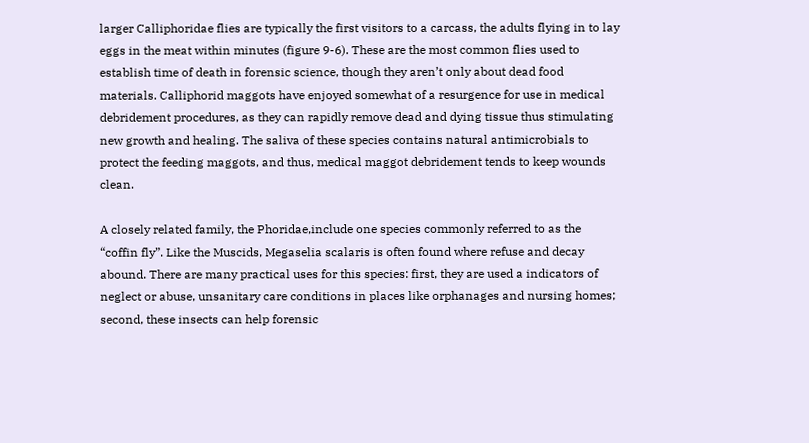larger Calliphoridae flies are typically the first visitors to a carcass, the adults flying in to lay eggs in the meat within minutes (figure 9-6). These are the most common flies used to establish time of death in forensic science, though they aren’t only about dead food materials. Calliphorid maggots have enjoyed somewhat of a resurgence for use in medical debridement procedures, as they can rapidly remove dead and dying tissue thus stimulating new growth and healing. The saliva of these species contains natural antimicrobials to protect the feeding maggots, and thus, medical maggot debridement tends to keep wounds clean.

A closely related family, the Phoridae,include one species commonly referred to as the “coffin fly”. Like the Muscids, Megaselia scalaris is often found where refuse and decay abound. There are many practical uses for this species: first, they are used a indicators of neglect or abuse, unsanitary care conditions in places like orphanages and nursing homes; second, these insects can help forensic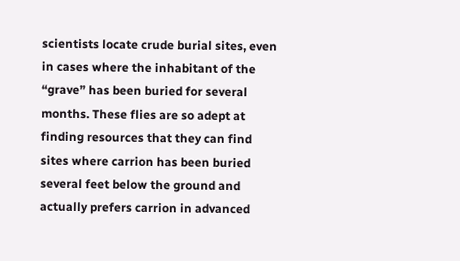scientists locate crude burial sites, even in cases where the inhabitant of the “grave” has been buried for several months. These flies are so adept at finding resources that they can find sites where carrion has been buried several feet below the ground and actually prefers carrion in advanced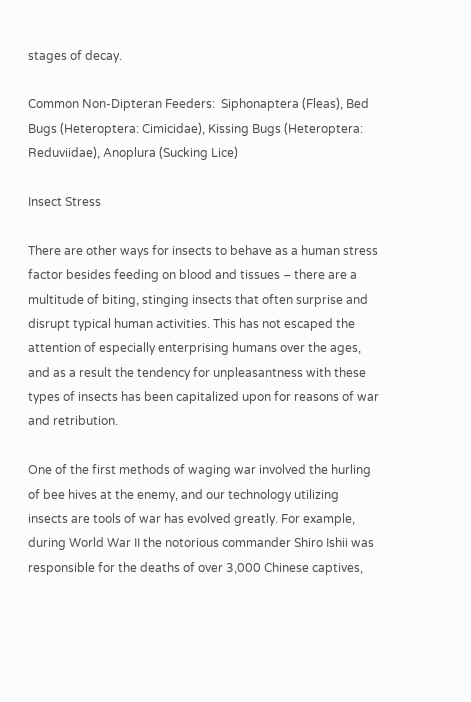stages of decay.

Common Non-Dipteran Feeders:  Siphonaptera (Fleas), Bed Bugs (Heteroptera: Cimicidae), Kissing Bugs (Heteroptera: Reduviidae), Anoplura (Sucking Lice)

Insect Stress

There are other ways for insects to behave as a human stress factor besides feeding on blood and tissues – there are a multitude of biting, stinging insects that often surprise and disrupt typical human activities. This has not escaped the attention of especially enterprising humans over the ages, and as a result the tendency for unpleasantness with these types of insects has been capitalized upon for reasons of war and retribution.

One of the first methods of waging war involved the hurling of bee hives at the enemy, and our technology utilizing insects are tools of war has evolved greatly. For example, during World War II the notorious commander Shiro Ishii was responsible for the deaths of over 3,000 Chinese captives,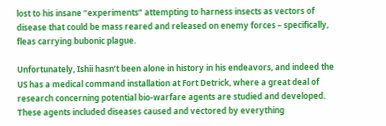lost to his insane “experiments” attempting to harness insects as vectors of disease that could be mass reared and released on enemy forces – specifically, fleas carrying bubonic plague.

Unfortunately, Ishii hasn’t been alone in history in his endeavors, and indeed the US has a medical command installation at Fort Detrick, where a great deal of research concerning potential bio-warfare agents are studied and developed. These agents included diseases caused and vectored by everything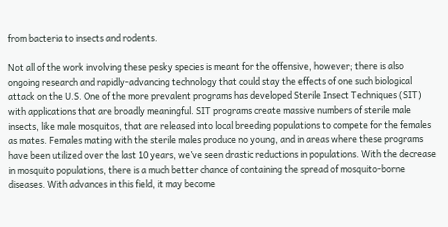from bacteria to insects and rodents.

Not all of the work involving these pesky species is meant for the offensive, however; there is also ongoing research and rapidly-advancing technology that could stay the effects of one such biological attack on the U.S. One of the more prevalent programs has developed Sterile Insect Techniques (SIT) with applications that are broadly meaningful. SIT programs create massive numbers of sterile male insects, like male mosquitos, that are released into local breeding populations to compete for the females as mates. Females mating with the sterile males produce no young, and in areas where these programs have been utilized over the last 10 years, we’ve seen drastic reductions in populations. With the decrease in mosquito populations, there is a much better chance of containing the spread of mosquito-borne diseases. With advances in this field, it may become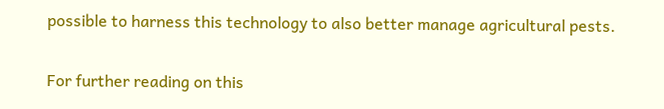possible to harness this technology to also better manage agricultural pests.

For further reading on this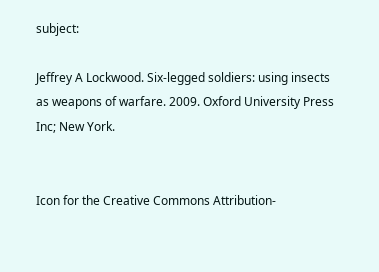subject:

Jeffrey A Lockwood. Six-legged soldiers: using insects as weapons of warfare. 2009. Oxford University Press Inc; New York.


Icon for the Creative Commons Attribution-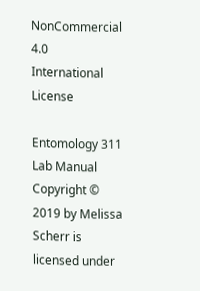NonCommercial 4.0 International License

Entomology 311 Lab Manual Copyright © 2019 by Melissa Scherr is licensed under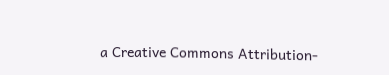a Creative Commons Attribution-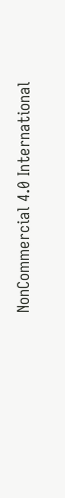NonCommercial 4.0 International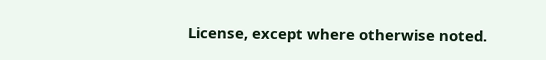License, except where otherwise noted.